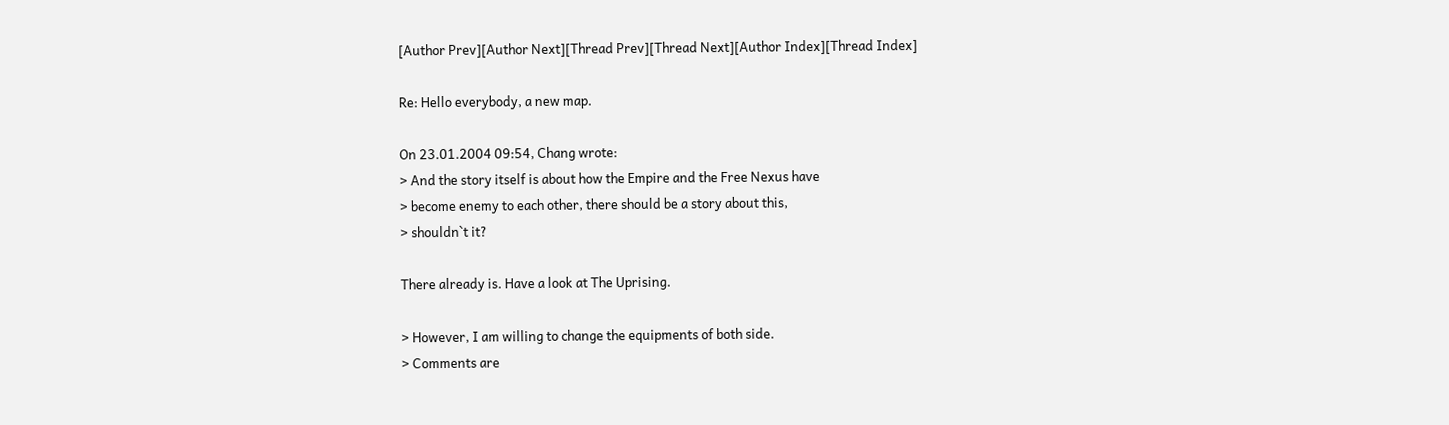[Author Prev][Author Next][Thread Prev][Thread Next][Author Index][Thread Index]

Re: Hello everybody, a new map.

On 23.01.2004 09:54, Chang wrote:
> And the story itself is about how the Empire and the Free Nexus have
> become enemy to each other, there should be a story about this,
> shouldn`t it?

There already is. Have a look at The Uprising.

> However, I am willing to change the equipments of both side.
> Comments are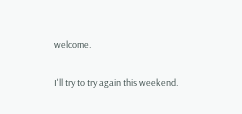welcome.

I'll try to try again this weekend.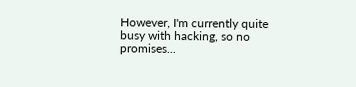However, I'm currently quite
busy with hacking, so no promises...